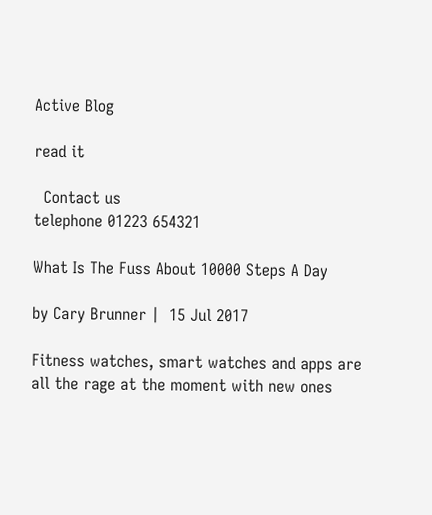Active Blog

read it

  Contact us
telephone 01223 654321

What Is The Fuss About 10000 Steps A Day

by Cary Brunner |  15 Jul 2017

Fitness watches, smart watches and apps are all the rage at the moment with new ones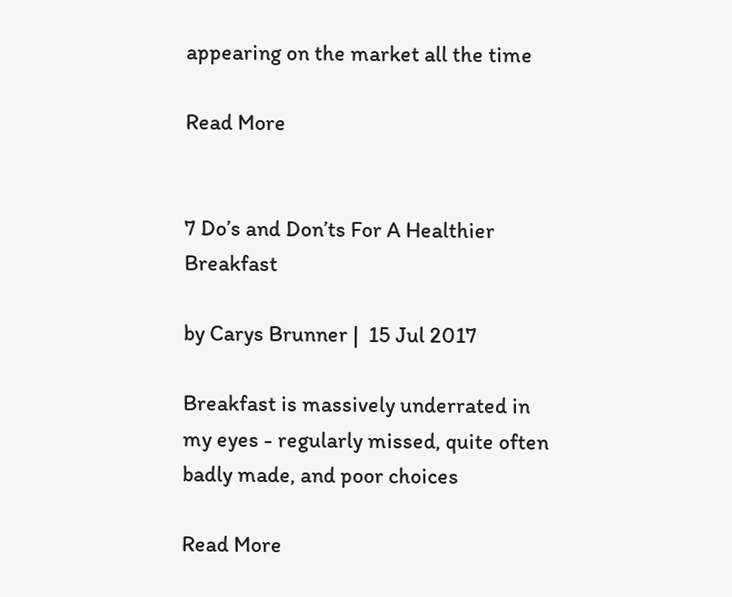appearing on the market all the time

Read More


7 Do’s and Don’ts For A Healthier Breakfast

by Carys Brunner |  15 Jul 2017

Breakfast is massively underrated in my eyes - regularly missed, quite often badly made, and poor choices

Read More